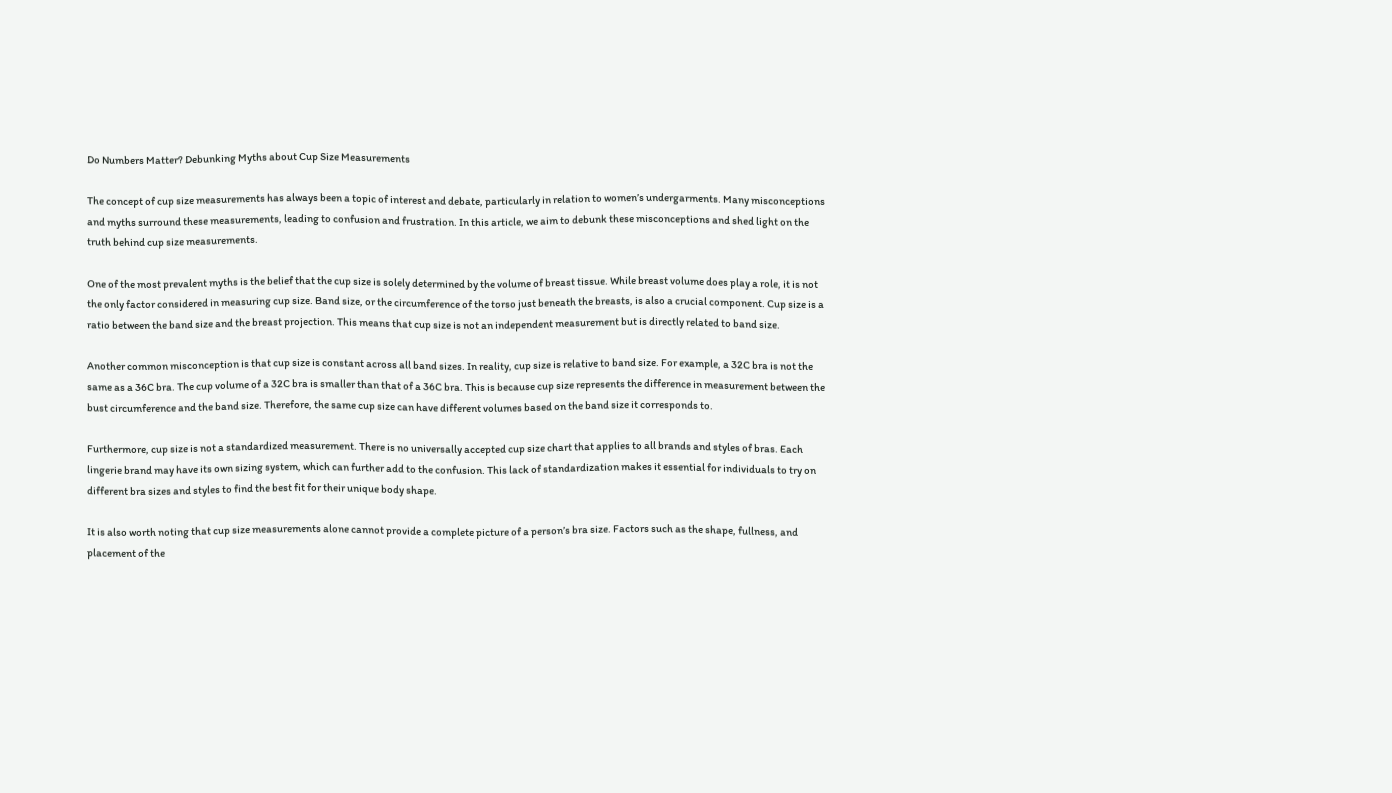Do Numbers Matter? Debunking Myths about Cup Size Measurements

The concept of cup size measurements has always been a topic of interest and debate, particularly in relation to women’s undergarments. Many misconceptions and myths surround these measurements, leading to confusion and frustration. In this article, we aim to debunk these misconceptions and shed light on the truth behind cup size measurements.

One of the most prevalent myths is the belief that the cup size is solely determined by the volume of breast tissue. While breast volume does play a role, it is not the only factor considered in measuring cup size. Band size, or the circumference of the torso just beneath the breasts, is also a crucial component. Cup size is a ratio between the band size and the breast projection. This means that cup size is not an independent measurement but is directly related to band size.

Another common misconception is that cup size is constant across all band sizes. In reality, cup size is relative to band size. For example, a 32C bra is not the same as a 36C bra. The cup volume of a 32C bra is smaller than that of a 36C bra. This is because cup size represents the difference in measurement between the bust circumference and the band size. Therefore, the same cup size can have different volumes based on the band size it corresponds to.

Furthermore, cup size is not a standardized measurement. There is no universally accepted cup size chart that applies to all brands and styles of bras. Each lingerie brand may have its own sizing system, which can further add to the confusion. This lack of standardization makes it essential for individuals to try on different bra sizes and styles to find the best fit for their unique body shape.

It is also worth noting that cup size measurements alone cannot provide a complete picture of a person’s bra size. Factors such as the shape, fullness, and placement of the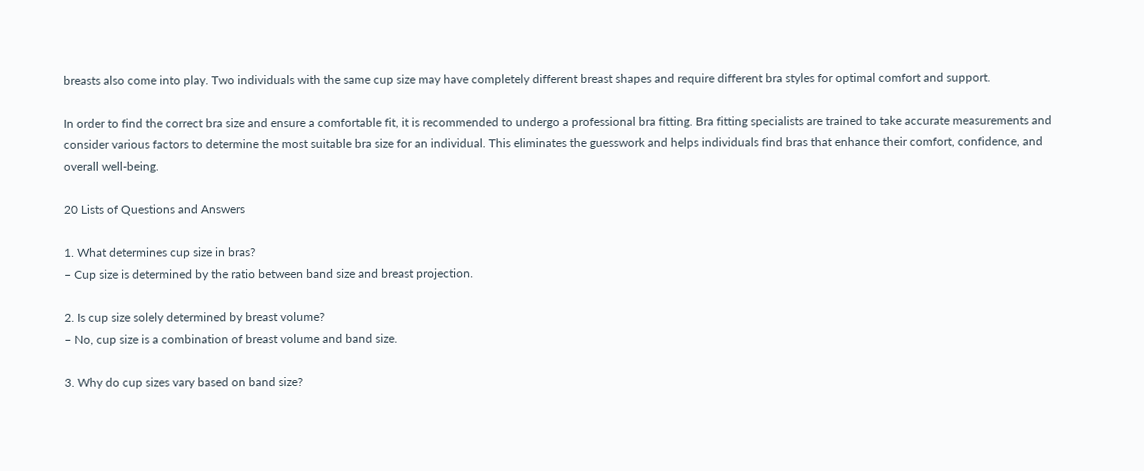breasts also come into play. Two individuals with the same cup size may have completely different breast shapes and require different bra styles for optimal comfort and support.

In order to find the correct bra size and ensure a comfortable fit, it is recommended to undergo a professional bra fitting. Bra fitting specialists are trained to take accurate measurements and consider various factors to determine the most suitable bra size for an individual. This eliminates the guesswork and helps individuals find bras that enhance their comfort, confidence, and overall well-being.

20 Lists of Questions and Answers

1. What determines cup size in bras?
– Cup size is determined by the ratio between band size and breast projection.

2. Is cup size solely determined by breast volume?
– No, cup size is a combination of breast volume and band size.

3. Why do cup sizes vary based on band size?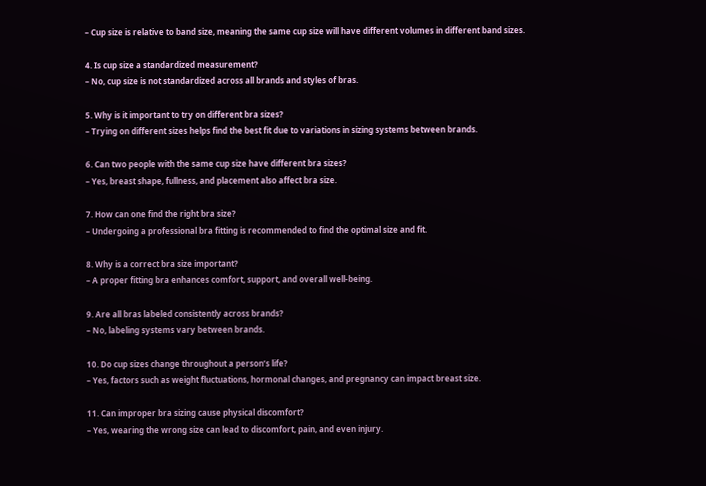– Cup size is relative to band size, meaning the same cup size will have different volumes in different band sizes.

4. Is cup size a standardized measurement?
– No, cup size is not standardized across all brands and styles of bras.

5. Why is it important to try on different bra sizes?
– Trying on different sizes helps find the best fit due to variations in sizing systems between brands.

6. Can two people with the same cup size have different bra sizes?
– Yes, breast shape, fullness, and placement also affect bra size.

7. How can one find the right bra size?
– Undergoing a professional bra fitting is recommended to find the optimal size and fit.

8. Why is a correct bra size important?
– A proper fitting bra enhances comfort, support, and overall well-being.

9. Are all bras labeled consistently across brands?
– No, labeling systems vary between brands.

10. Do cup sizes change throughout a person’s life?
– Yes, factors such as weight fluctuations, hormonal changes, and pregnancy can impact breast size.

11. Can improper bra sizing cause physical discomfort?
– Yes, wearing the wrong size can lead to discomfort, pain, and even injury.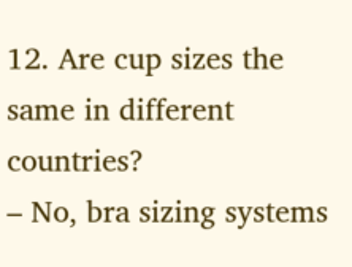12. Are cup sizes the same in different countries?
– No, bra sizing systems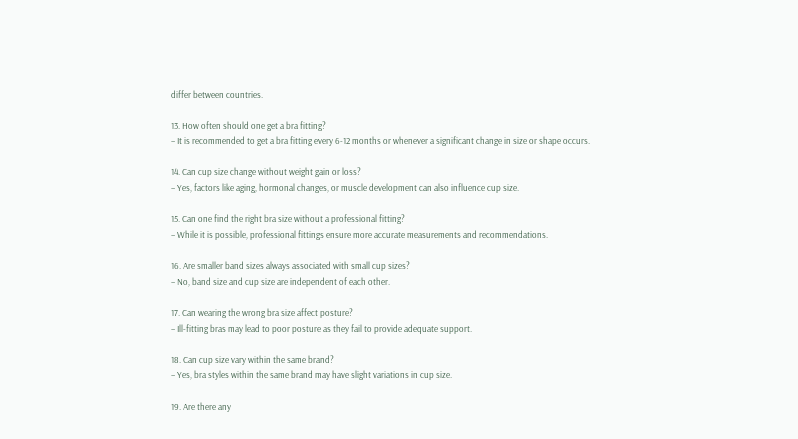differ between countries.

13. How often should one get a bra fitting?
– It is recommended to get a bra fitting every 6-12 months or whenever a significant change in size or shape occurs.

14. Can cup size change without weight gain or loss?
– Yes, factors like aging, hormonal changes, or muscle development can also influence cup size.

15. Can one find the right bra size without a professional fitting?
– While it is possible, professional fittings ensure more accurate measurements and recommendations.

16. Are smaller band sizes always associated with small cup sizes?
– No, band size and cup size are independent of each other.

17. Can wearing the wrong bra size affect posture?
– Ill-fitting bras may lead to poor posture as they fail to provide adequate support.

18. Can cup size vary within the same brand?
– Yes, bra styles within the same brand may have slight variations in cup size.

19. Are there any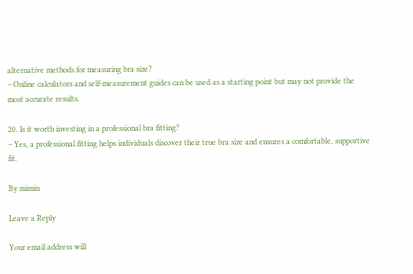alternative methods for measuring bra size?
– Online calculators and self-measurement guides can be used as a starting point but may not provide the most accurate results.

20. Is it worth investing in a professional bra fitting?
– Yes, a professional fitting helps individuals discover their true bra size and ensures a comfortable, supportive fit.

By mimin

Leave a Reply

Your email address will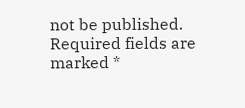not be published. Required fields are marked *